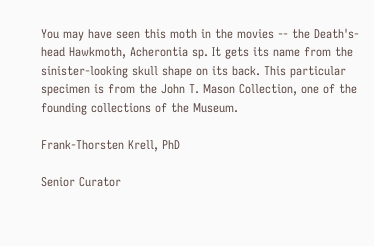You may have seen this moth in the movies -- the Death's-head Hawkmoth, Acherontia sp. It gets its name from the sinister-looking skull shape on its back. This particular specimen is from the John T. Mason Collection, one of the founding collections of the Museum.

Frank-Thorsten Krell, PhD

Senior Curator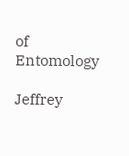of Entomology

Jeffrey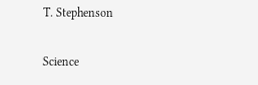T. Stephenson

Science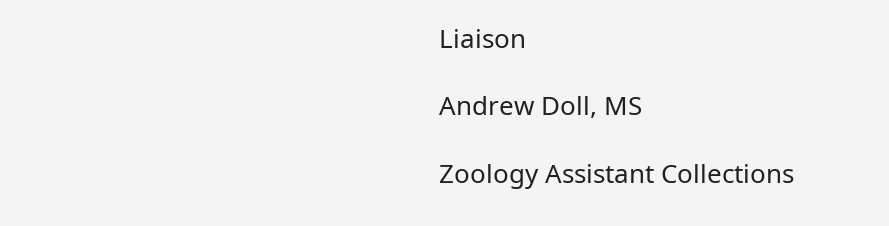Liaison

Andrew Doll, MS

Zoology Assistant Collections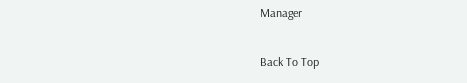Manager

Back To Top